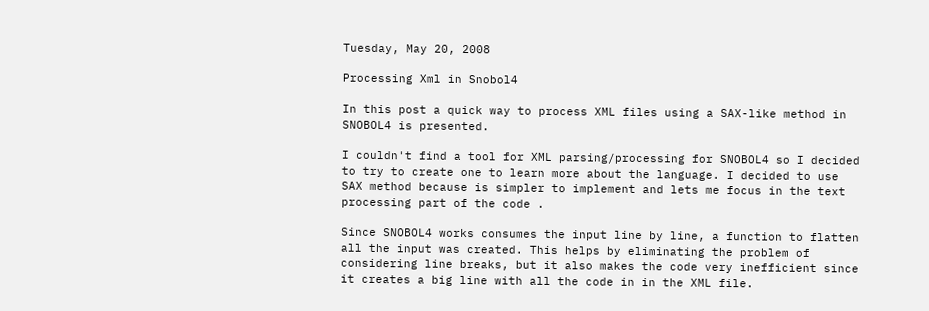Tuesday, May 20, 2008

Processing Xml in Snobol4

In this post a quick way to process XML files using a SAX-like method in SNOBOL4 is presented.

I couldn't find a tool for XML parsing/processing for SNOBOL4 so I decided to try to create one to learn more about the language. I decided to use SAX method because is simpler to implement and lets me focus in the text processing part of the code .

Since SNOBOL4 works consumes the input line by line, a function to flatten all the input was created. This helps by eliminating the problem of considering line breaks, but it also makes the code very inefficient since it creates a big line with all the code in in the XML file.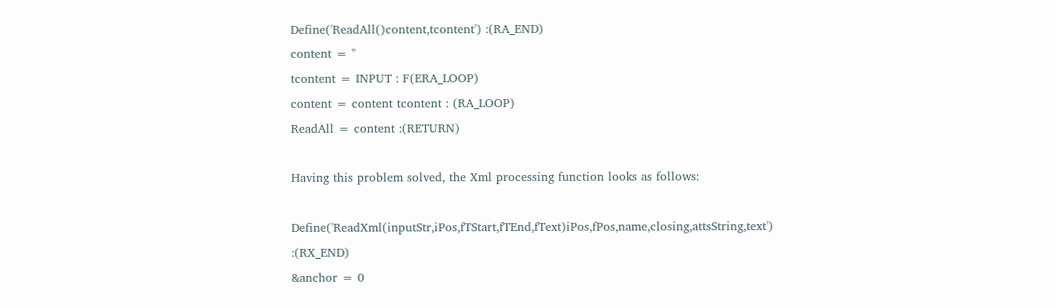Define('ReadAll()content,tcontent') :(RA_END)
content = ''
tcontent = INPUT : F(ERA_LOOP)
content = content tcontent : (RA_LOOP)
ReadAll = content :(RETURN)

Having this problem solved, the Xml processing function looks as follows:

Define('ReadXml(inputStr,iPos,fTStart,fTEnd,fText)iPos,fPos,name,closing,attsString,text') :(RX_END)
&anchor = 0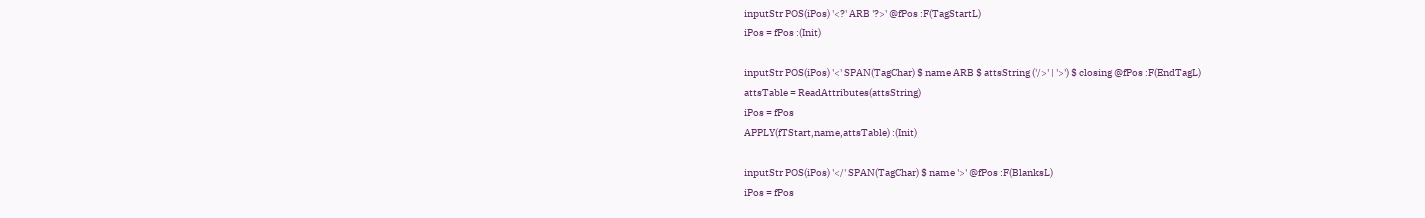inputStr POS(iPos) '<?' ARB '?>' @fPos :F(TagStartL)
iPos = fPos :(Init)

inputStr POS(iPos) '<' SPAN(TagChar) $ name ARB $ attsString ('/>' | '>') $ closing @fPos :F(EndTagL)
attsTable = ReadAttributes(attsString)
iPos = fPos
APPLY(fTStart,name,attsTable) :(Init)

inputStr POS(iPos) '</' SPAN(TagChar) $ name '>' @fPos :F(BlanksL)
iPos = fPos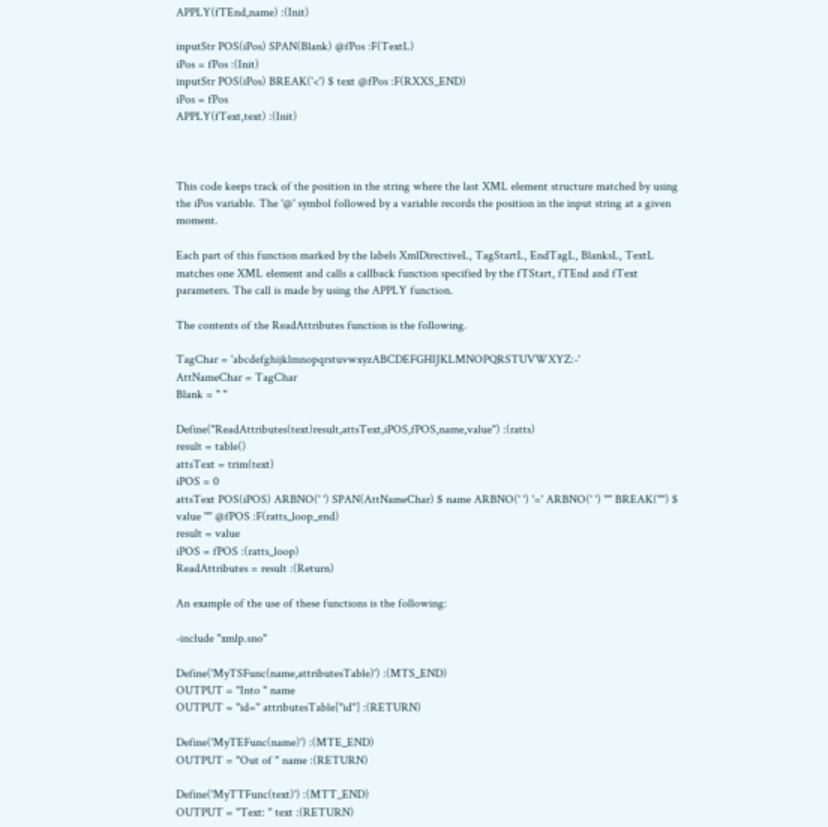APPLY(fTEnd,name) :(Init)

inputStr POS(iPos) SPAN(Blank) @fPos :F(TextL)
iPos = fPos :(Init)
inputStr POS(iPos) BREAK('<') $ text @fPos :F(RXXS_END)
iPos = fPos
APPLY(fText,text) :(Init)



This code keeps track of the position in the string where the last XML element structure matched by using the iPos variable. The '@' symbol followed by a variable records the position in the input string at a given moment.

Each part of this function marked by the labels XmlDirectiveL, TagStartL, EndTagL, BlanksL, TextL matches one XML element and calls a callback function specified by the fTStart, fTEnd and fText parameters. The call is made by using the APPLY function.

The contents of the ReadAttributes function is the following.

TagChar = 'abcdefghijklmnopqrstuvwxyzABCDEFGHIJKLMNOPQRSTUVWXYZ:-'
AttNameChar = TagChar
Blank = " "

Define("ReadAttributes(text)result,attsText,iPOS,fPOS,name,value") :(ratts)
result = table()
attsText = trim(text)
iPOS = 0
attsText POS(iPOS) ARBNO(' ') SPAN(AttNameChar) $ name ARBNO(' ') '=' ARBNO(' ') '"' BREAK('"') $ value '"' @fPOS :F(ratts_loop_end)
result = value
iPOS = fPOS :(ratts_loop)
ReadAttributes = result :(Return)

An example of the use of these functions is the following:

-include "xmlp.sno"

Define('MyTSFunc(name,attributesTable)') :(MTS_END)
OUTPUT = "Into " name
OUTPUT = "id=" attributesTable["id"] :(RETURN)

Define('MyTEFunc(name)') :(MTE_END)
OUTPUT = "Out of " name :(RETURN)

Define('MyTTFunc(text)') :(MTT_END)
OUTPUT = "Text: " text :(RETURN)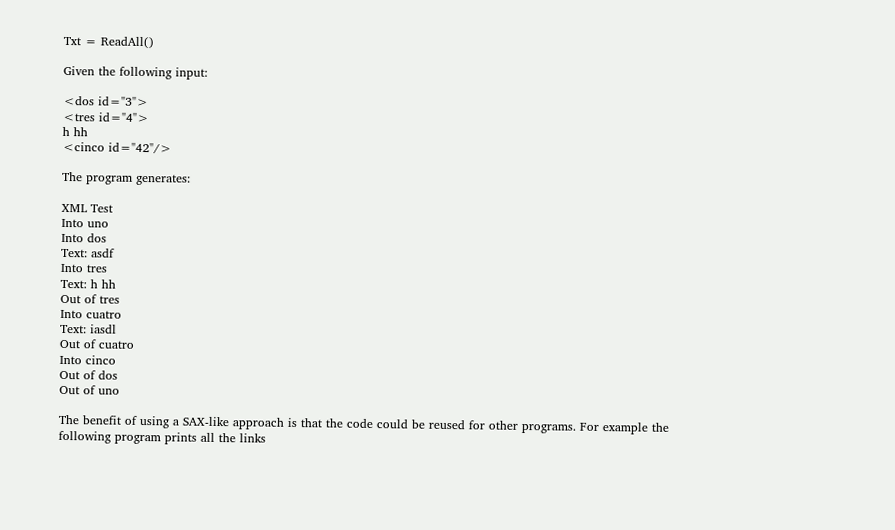Txt = ReadAll()

Given the following input:

<dos id="3">
<tres id="4">
h hh
<cinco id="42"/>

The program generates:

XML Test
Into uno
Into dos
Text: asdf
Into tres
Text: h hh
Out of tres
Into cuatro
Text: iasdl
Out of cuatro
Into cinco
Out of dos
Out of uno

The benefit of using a SAX-like approach is that the code could be reused for other programs. For example the following program prints all the links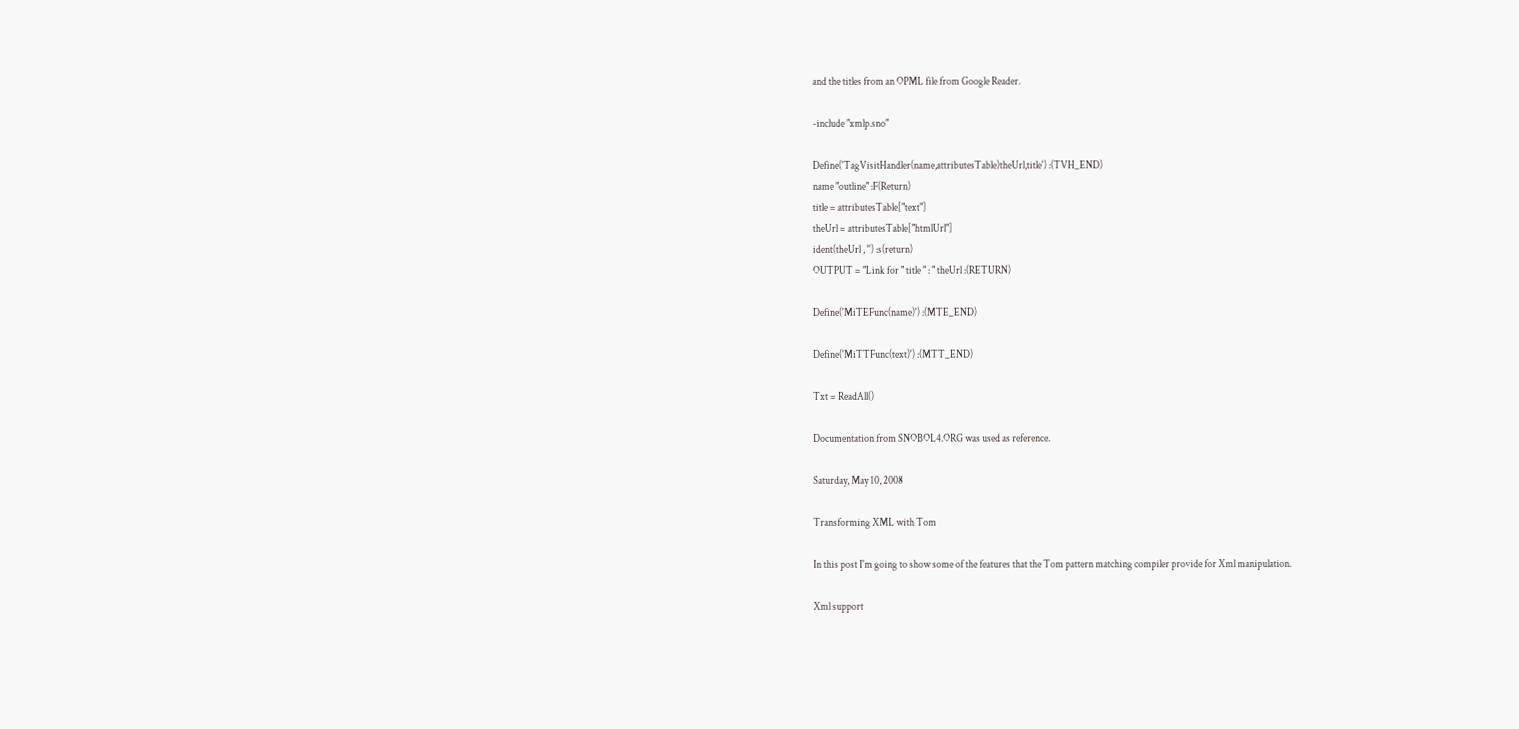and the titles from an OPML file from Google Reader.

-include "xmlp.sno"

Define('TagVisitHandler(name,attributesTable)theUrl,title') :(TVH_END)
name "outline" :F(Return)
title = attributesTable["text"]
theUrl = attributesTable["htmlUrl"]
ident(theUrl , '') :s(return)
OUTPUT = "Link for " title " : " theUrl :(RETURN)

Define('MiTEFunc(name)') :(MTE_END)

Define('MiTTFunc(text)') :(MTT_END)

Txt = ReadAll()

Documentation from SNOBOL4.ORG was used as reference.

Saturday, May 10, 2008

Transforming XML with Tom

In this post I'm going to show some of the features that the Tom pattern matching compiler provide for Xml manipulation.

Xml support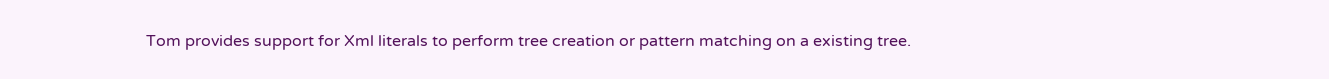Tom provides support for Xml literals to perform tree creation or pattern matching on a existing tree.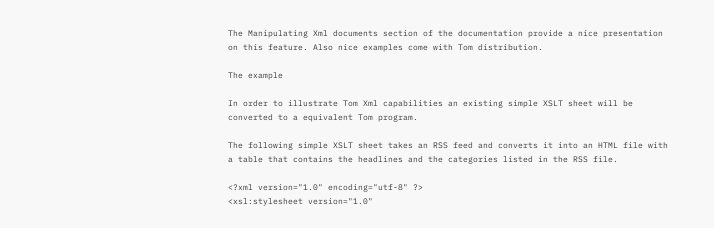The Manipulating Xml documents section of the documentation provide a nice presentation on this feature. Also nice examples come with Tom distribution.

The example

In order to illustrate Tom Xml capabilities an existing simple XSLT sheet will be converted to a equivalent Tom program.

The following simple XSLT sheet takes an RSS feed and converts it into an HTML file with a table that contains the headlines and the categories listed in the RSS file.

<?xml version="1.0" encoding="utf-8" ?>
<xsl:stylesheet version="1.0"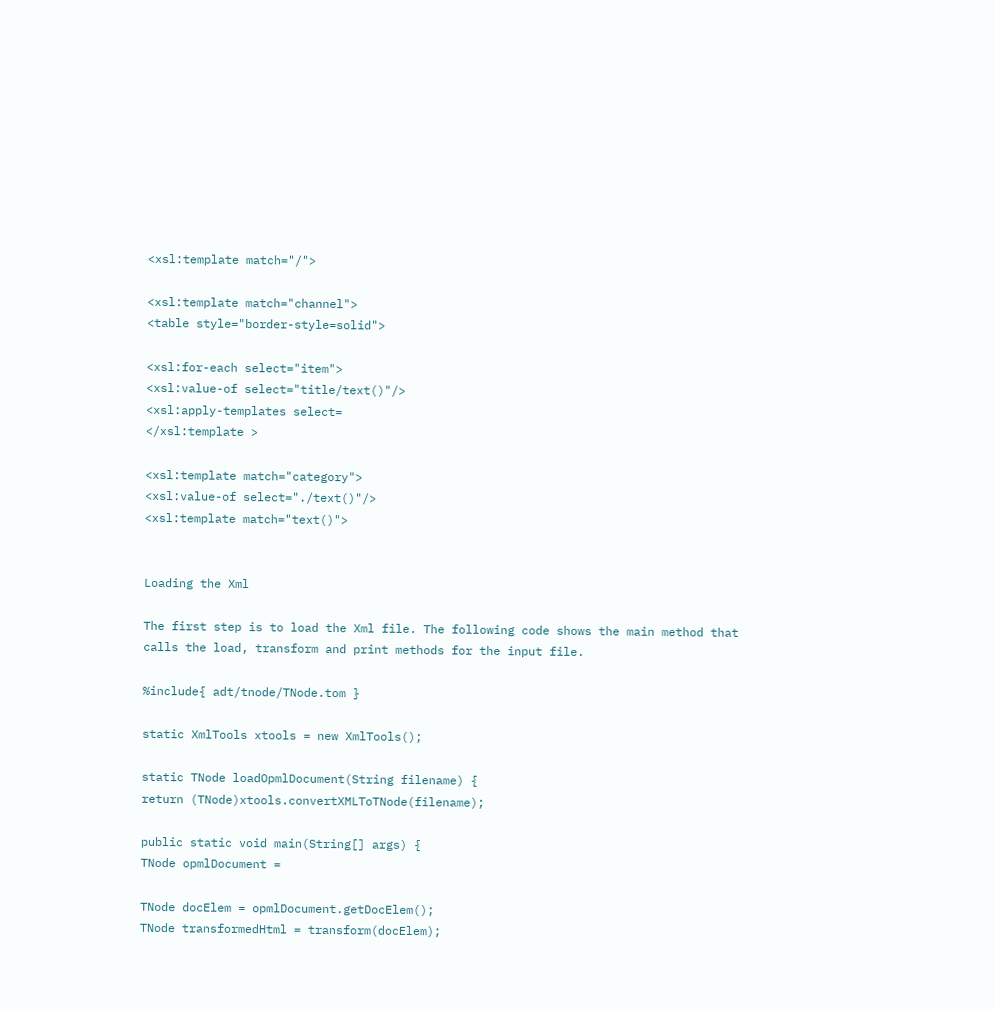<xsl:template match="/">

<xsl:template match="channel">
<table style="border-style=solid">

<xsl:for-each select="item">
<xsl:value-of select="title/text()"/>
<xsl:apply-templates select=
</xsl:template >

<xsl:template match="category">
<xsl:value-of select="./text()"/>
<xsl:template match="text()">


Loading the Xml

The first step is to load the Xml file. The following code shows the main method that calls the load, transform and print methods for the input file.

%include{ adt/tnode/TNode.tom }

static XmlTools xtools = new XmlTools();

static TNode loadOpmlDocument(String filename) {
return (TNode)xtools.convertXMLToTNode(filename);

public static void main(String[] args) {
TNode opmlDocument =

TNode docElem = opmlDocument.getDocElem();
TNode transformedHtml = transform(docElem);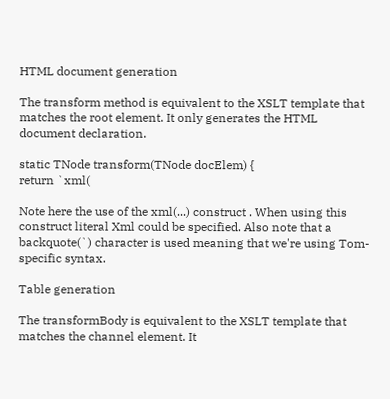HTML document generation

The transform method is equivalent to the XSLT template that matches the root element. It only generates the HTML document declaration.

static TNode transform(TNode docElem) {
return `xml(

Note here the use of the xml(...) construct . When using this construct literal Xml could be specified. Also note that a backquote(`) character is used meaning that we're using Tom-specific syntax.

Table generation

The transformBody is equivalent to the XSLT template that matches the channel element. It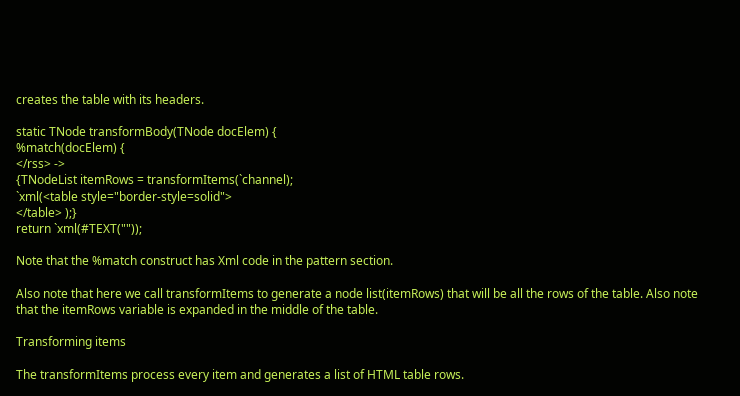creates the table with its headers.

static TNode transformBody(TNode docElem) {
%match(docElem) {
</rss> ->
{TNodeList itemRows = transformItems(`channel);
`xml(<table style="border-style=solid">
</table> );}
return `xml(#TEXT(""));

Note that the %match construct has Xml code in the pattern section.

Also note that here we call transformItems to generate a node list(itemRows) that will be all the rows of the table. Also note that the itemRows variable is expanded in the middle of the table.

Transforming items

The transformItems process every item and generates a list of HTML table rows.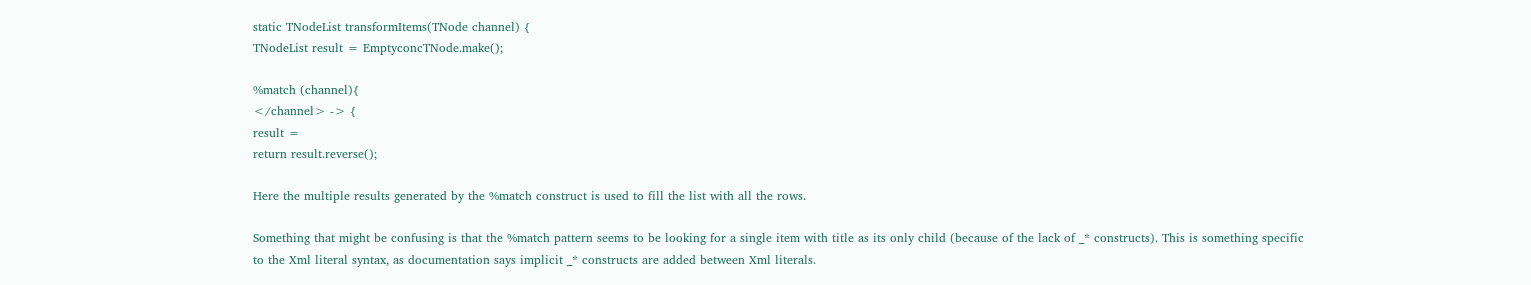static TNodeList transformItems(TNode channel) {
TNodeList result = EmptyconcTNode.make();

%match (channel){
</channel> -> {
result =
return result.reverse();

Here the multiple results generated by the %match construct is used to fill the list with all the rows.

Something that might be confusing is that the %match pattern seems to be looking for a single item with title as its only child (because of the lack of _* constructs). This is something specific to the Xml literal syntax, as documentation says implicit _* constructs are added between Xml literals.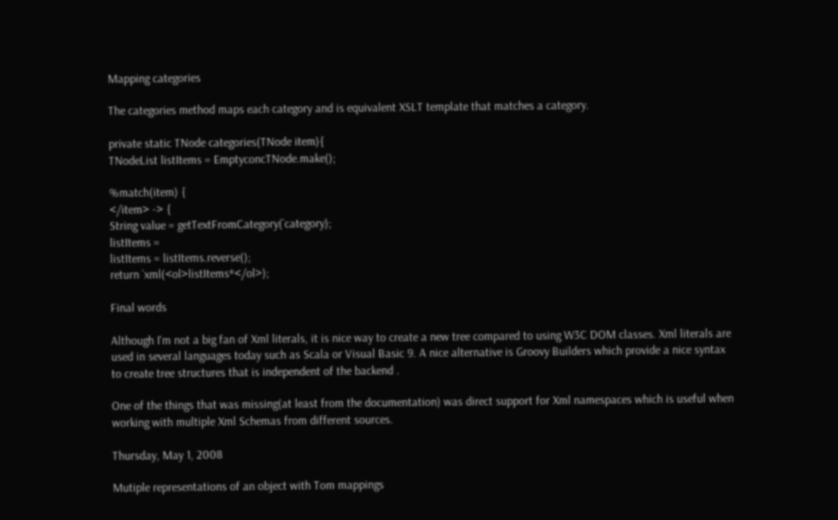Mapping categories

The categories method maps each category and is equivalent XSLT template that matches a category.

private static TNode categories(TNode item){
TNodeList listItems = EmptyconcTNode.make();

%match(item) {
</item> -> {
String value = getTextFromCategory(`category);
listItems =
listItems = listItems.reverse();
return `xml(<ol>listItems*</ol>);

Final words

Although I'm not a big fan of Xml literals, it is nice way to create a new tree compared to using W3C DOM classes. Xml literals are used in several languages today such as Scala or Visual Basic 9. A nice alternative is Groovy Builders which provide a nice syntax to create tree structures that is independent of the backend .

One of the things that was missing(at least from the documentation) was direct support for Xml namespaces which is useful when working with multiple Xml Schemas from different sources.

Thursday, May 1, 2008

Mutiple representations of an object with Tom mappings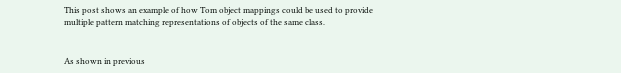This post shows an example of how Tom object mappings could be used to provide multiple pattern matching representations of objects of the same class.


As shown in previous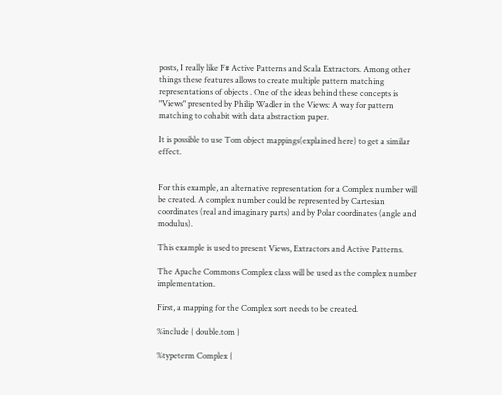posts, I really like F# Active Patterns and Scala Extractors. Among other things these features allows to create multiple pattern matching representations of objects . One of the ideas behind these concepts is "Views" presented by Philip Wadler in the Views: A way for pattern matching to cohabit with data abstraction paper.

It is possible to use Tom object mappings(explained here) to get a similar effect.


For this example, an alternative representation for a Complex number will be created. A complex number could be represented by Cartesian coordinates (real and imaginary parts) and by Polar coordinates (angle and modulus).

This example is used to present Views, Extractors and Active Patterns.

The Apache Commons Complex class will be used as the complex number implementation.

First, a mapping for the Complex sort needs to be created.

%include { double.tom }

%typeterm Complex {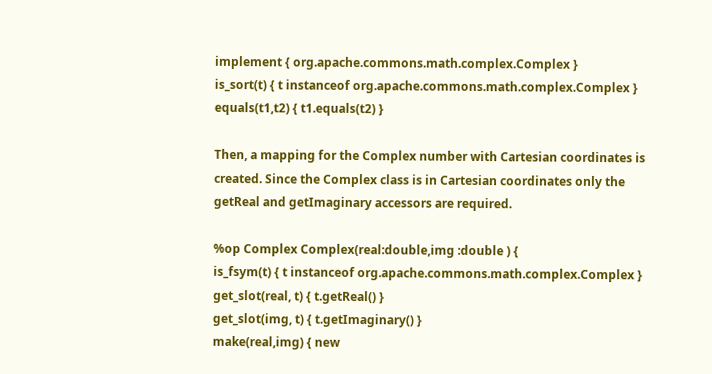implement { org.apache.commons.math.complex.Complex }
is_sort(t) { t instanceof org.apache.commons.math.complex.Complex }
equals(t1,t2) { t1.equals(t2) }

Then, a mapping for the Complex number with Cartesian coordinates is created. Since the Complex class is in Cartesian coordinates only the getReal and getImaginary accessors are required.

%op Complex Complex(real:double,img :double ) {
is_fsym(t) { t instanceof org.apache.commons.math.complex.Complex }
get_slot(real, t) { t.getReal() }
get_slot(img, t) { t.getImaginary() }
make(real,img) { new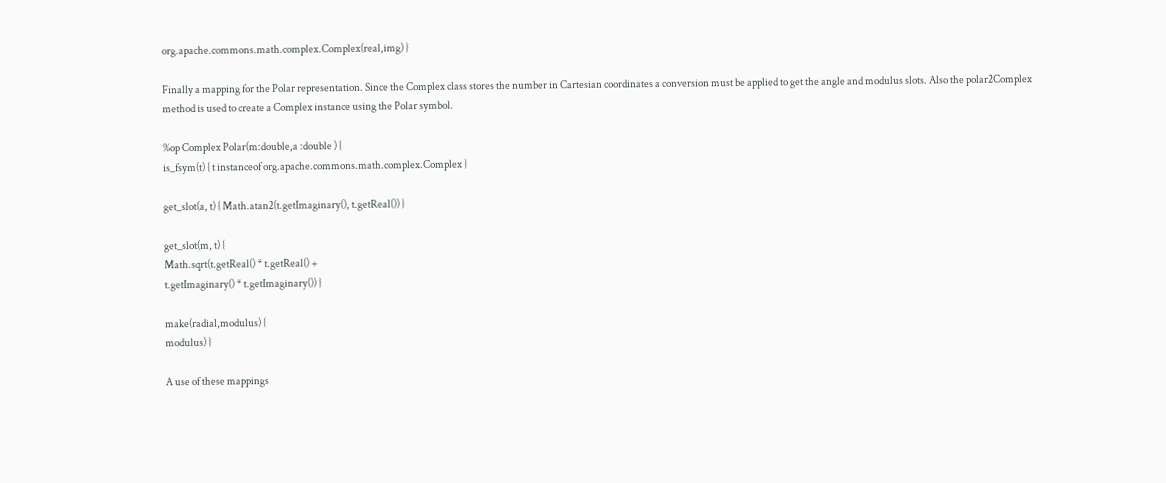org.apache.commons.math.complex.Complex(real,img) }

Finally a mapping for the Polar representation. Since the Complex class stores the number in Cartesian coordinates a conversion must be applied to get the angle and modulus slots. Also the polar2Complex method is used to create a Complex instance using the Polar symbol.

%op Complex Polar(m:double,a :double ) {
is_fsym(t) { t instanceof org.apache.commons.math.complex.Complex }

get_slot(a, t) { Math.atan2(t.getImaginary(), t.getReal()) }

get_slot(m, t) {
Math.sqrt(t.getReal() * t.getReal() +
t.getImaginary() * t.getImaginary()) }

make(radial,modulus) {
modulus) }

A use of these mappings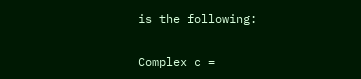is the following:

Complex c =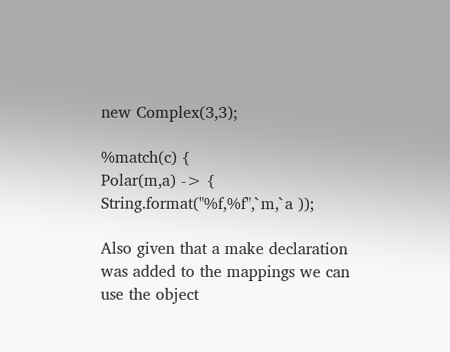new Complex(3,3);

%match(c) {
Polar(m,a) -> {
String.format("%f,%f",`m,`a ));

Also given that a make declaration was added to the mappings we can use the object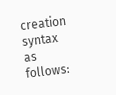creation syntax as follows: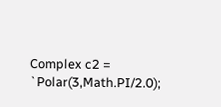Complex c2 = `Polar(3,Math.PI/2.0);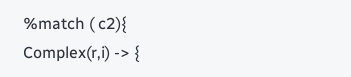%match ( c2){
Complex(r,i) -> {